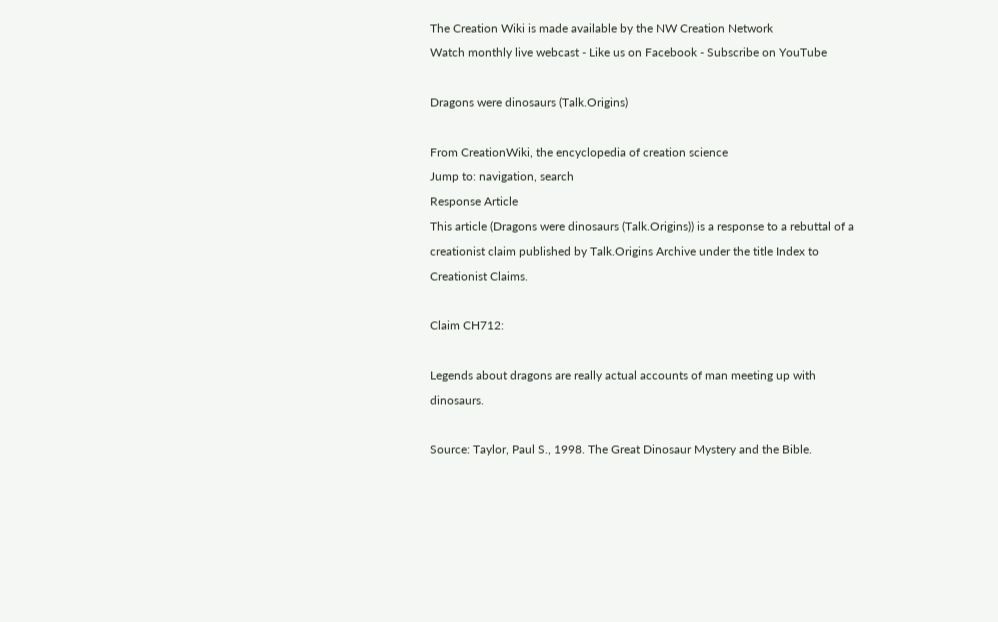The Creation Wiki is made available by the NW Creation Network
Watch monthly live webcast - Like us on Facebook - Subscribe on YouTube

Dragons were dinosaurs (Talk.Origins)

From CreationWiki, the encyclopedia of creation science
Jump to: navigation, search
Response Article
This article (Dragons were dinosaurs (Talk.Origins)) is a response to a rebuttal of a creationist claim published by Talk.Origins Archive under the title Index to Creationist Claims.

Claim CH712:

Legends about dragons are really actual accounts of man meeting up with dinosaurs.

Source: Taylor, Paul S., 1998. The Great Dinosaur Mystery and the Bible.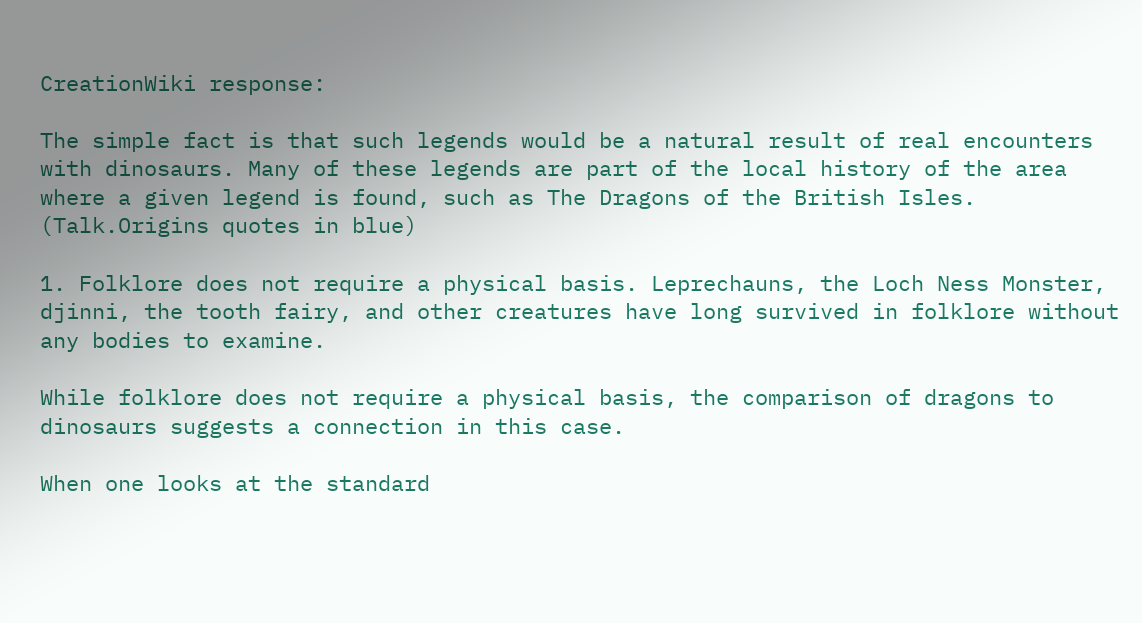CreationWiki response:

The simple fact is that such legends would be a natural result of real encounters with dinosaurs. Many of these legends are part of the local history of the area where a given legend is found, such as The Dragons of the British Isles. (Talk.Origins quotes in blue)

1. Folklore does not require a physical basis. Leprechauns, the Loch Ness Monster, djinni, the tooth fairy, and other creatures have long survived in folklore without any bodies to examine.

While folklore does not require a physical basis, the comparison of dragons to dinosaurs suggests a connection in this case.

When one looks at the standard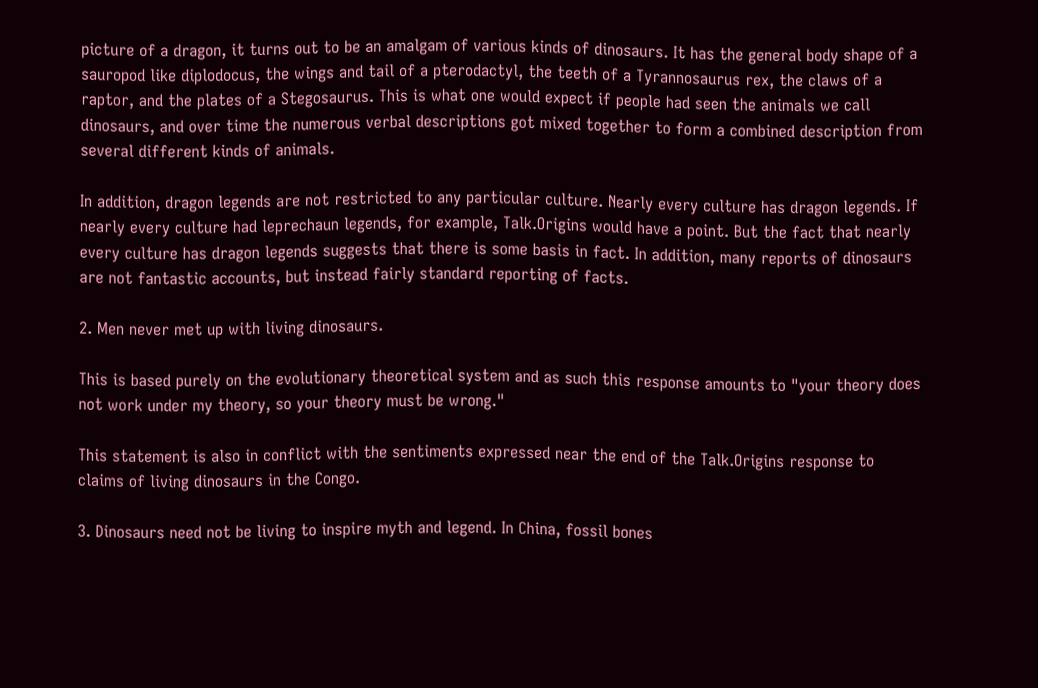picture of a dragon, it turns out to be an amalgam of various kinds of dinosaurs. It has the general body shape of a sauropod like diplodocus, the wings and tail of a pterodactyl, the teeth of a Tyrannosaurus rex, the claws of a raptor, and the plates of a Stegosaurus. This is what one would expect if people had seen the animals we call dinosaurs, and over time the numerous verbal descriptions got mixed together to form a combined description from several different kinds of animals.

In addition, dragon legends are not restricted to any particular culture. Nearly every culture has dragon legends. If nearly every culture had leprechaun legends, for example, Talk.Origins would have a point. But the fact that nearly every culture has dragon legends suggests that there is some basis in fact. In addition, many reports of dinosaurs are not fantastic accounts, but instead fairly standard reporting of facts.

2. Men never met up with living dinosaurs.

This is based purely on the evolutionary theoretical system and as such this response amounts to "your theory does not work under my theory, so your theory must be wrong."

This statement is also in conflict with the sentiments expressed near the end of the Talk.Origins response to claims of living dinosaurs in the Congo.

3. Dinosaurs need not be living to inspire myth and legend. In China, fossil bones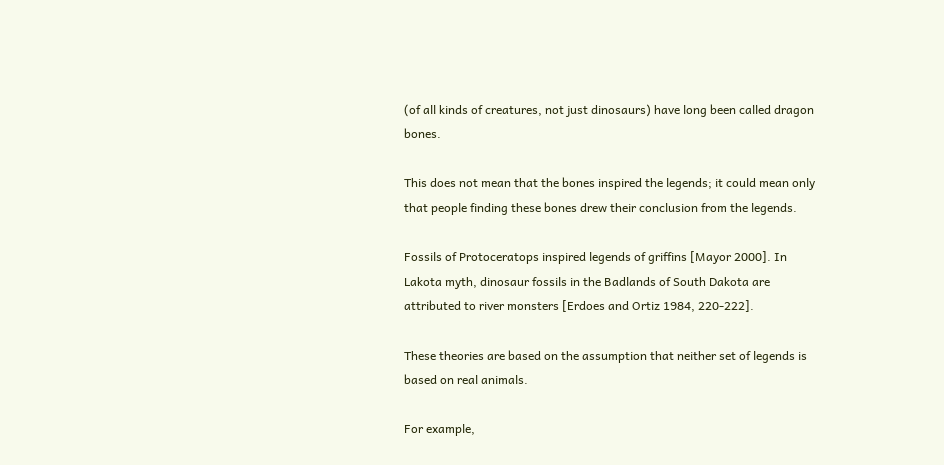(of all kinds of creatures, not just dinosaurs) have long been called dragon bones.

This does not mean that the bones inspired the legends; it could mean only that people finding these bones drew their conclusion from the legends.

Fossils of Protoceratops inspired legends of griffins [Mayor 2000]. In Lakota myth, dinosaur fossils in the Badlands of South Dakota are attributed to river monsters [Erdoes and Ortiz 1984, 220-222].

These theories are based on the assumption that neither set of legends is based on real animals.

For example,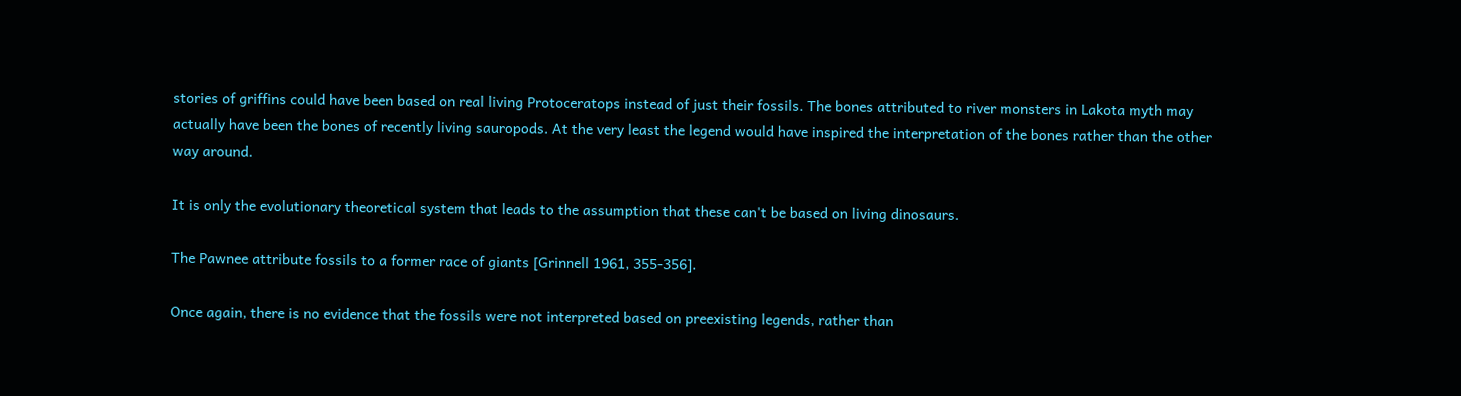stories of griffins could have been based on real living Protoceratops instead of just their fossils. The bones attributed to river monsters in Lakota myth may actually have been the bones of recently living sauropods. At the very least the legend would have inspired the interpretation of the bones rather than the other way around.

It is only the evolutionary theoretical system that leads to the assumption that these can't be based on living dinosaurs.

The Pawnee attribute fossils to a former race of giants [Grinnell 1961, 355-356].

Once again, there is no evidence that the fossils were not interpreted based on preexisting legends, rather than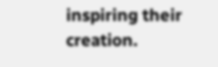inspiring their creation.